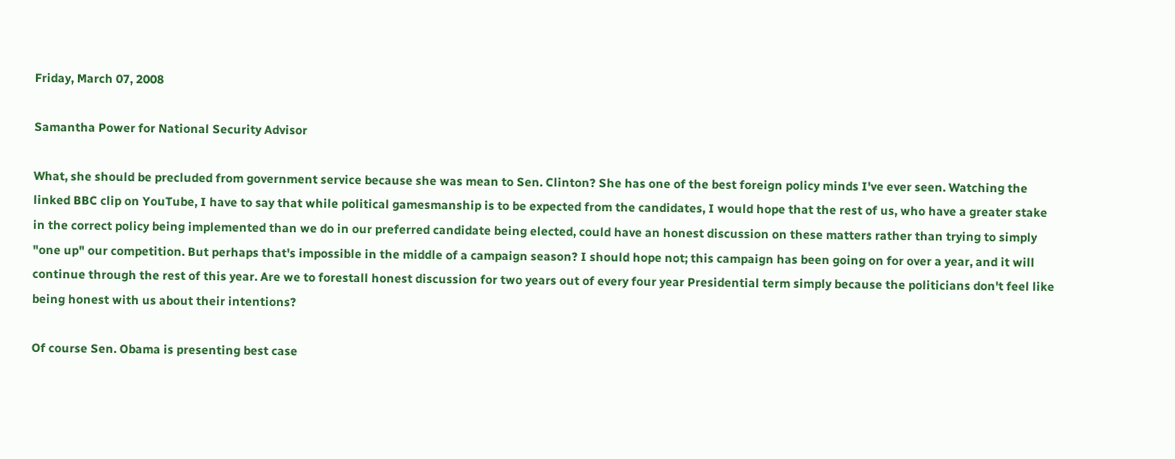Friday, March 07, 2008

Samantha Power for National Security Advisor

What, she should be precluded from government service because she was mean to Sen. Clinton? She has one of the best foreign policy minds I've ever seen. Watching the linked BBC clip on YouTube, I have to say that while political gamesmanship is to be expected from the candidates, I would hope that the rest of us, who have a greater stake in the correct policy being implemented than we do in our preferred candidate being elected, could have an honest discussion on these matters rather than trying to simply "one up" our competition. But perhaps that's impossible in the middle of a campaign season? I should hope not; this campaign has been going on for over a year, and it will continue through the rest of this year. Are we to forestall honest discussion for two years out of every four year Presidential term simply because the politicians don't feel like being honest with us about their intentions?

Of course Sen. Obama is presenting best case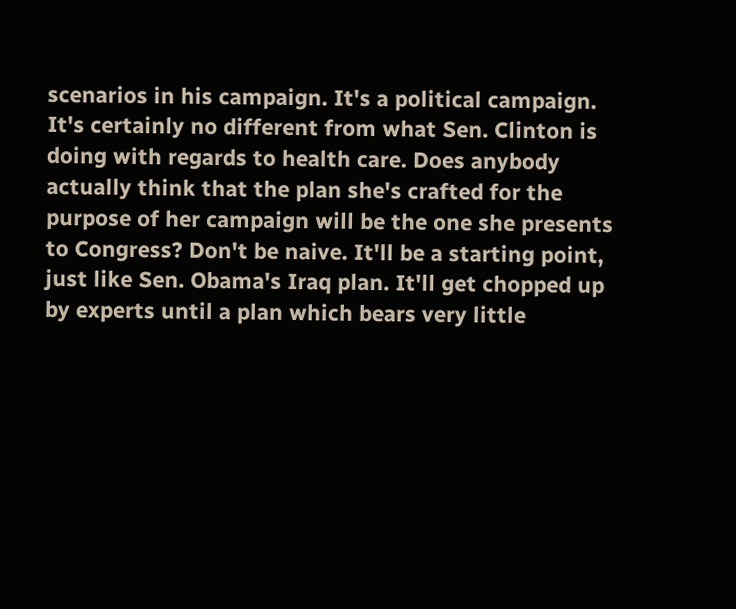scenarios in his campaign. It's a political campaign. It's certainly no different from what Sen. Clinton is doing with regards to health care. Does anybody actually think that the plan she's crafted for the purpose of her campaign will be the one she presents to Congress? Don't be naive. It'll be a starting point, just like Sen. Obama's Iraq plan. It'll get chopped up by experts until a plan which bears very little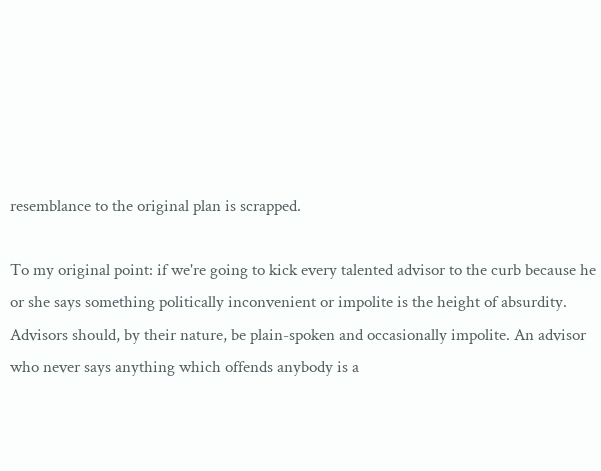resemblance to the original plan is scrapped.

To my original point: if we're going to kick every talented advisor to the curb because he or she says something politically inconvenient or impolite is the height of absurdity. Advisors should, by their nature, be plain-spoken and occasionally impolite. An advisor who never says anything which offends anybody is a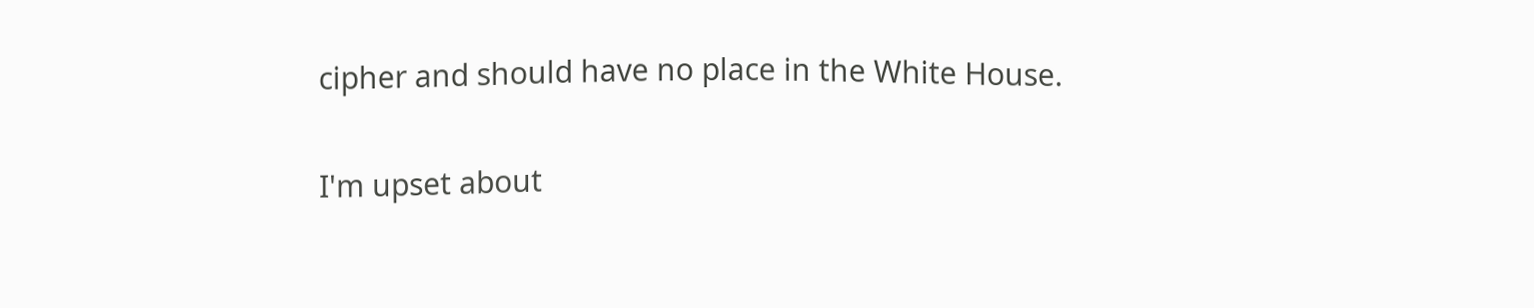cipher and should have no place in the White House.

I'm upset about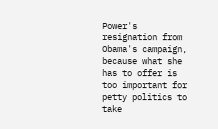Power's resignation from Obama's campaign, because what she has to offer is too important for petty politics to take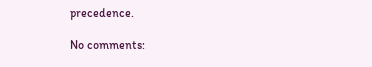precedence.

No comments: